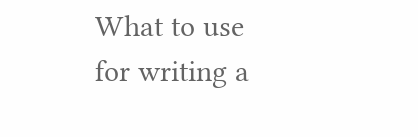What to use for writing a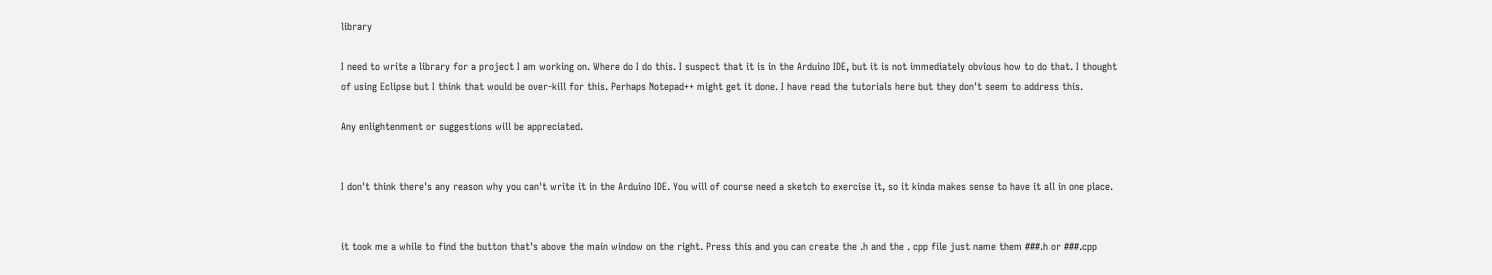library

I need to write a library for a project I am working on. Where do I do this. I suspect that it is in the Arduino IDE, but it is not immediately obvious how to do that. I thought of using Eclipse but I think that would be over-kill for this. Perhaps Notepad++ might get it done. I have read the tutorials here but they don't seem to address this.

Any enlightenment or suggestions will be appreciated.


I don't think there's any reason why you can't write it in the Arduino IDE. You will of course need a sketch to exercise it, so it kinda makes sense to have it all in one place.


it took me a while to find the button that's above the main window on the right. Press this and you can create the .h and the . cpp file just name them ###.h or ###.cpp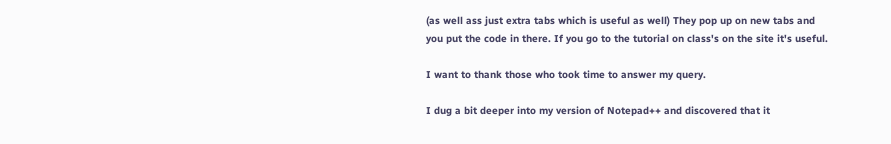(as well ass just extra tabs which is useful as well) They pop up on new tabs and you put the code in there. If you go to the tutorial on class's on the site it's useful.

I want to thank those who took time to answer my query.

I dug a bit deeper into my version of Notepad++ and discovered that it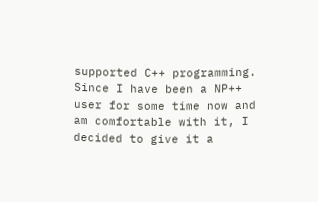supported C++ programming. Since I have been a NP++ user for some time now and am comfortable with it, I decided to give it a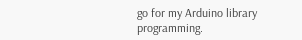go for my Arduino library programming.